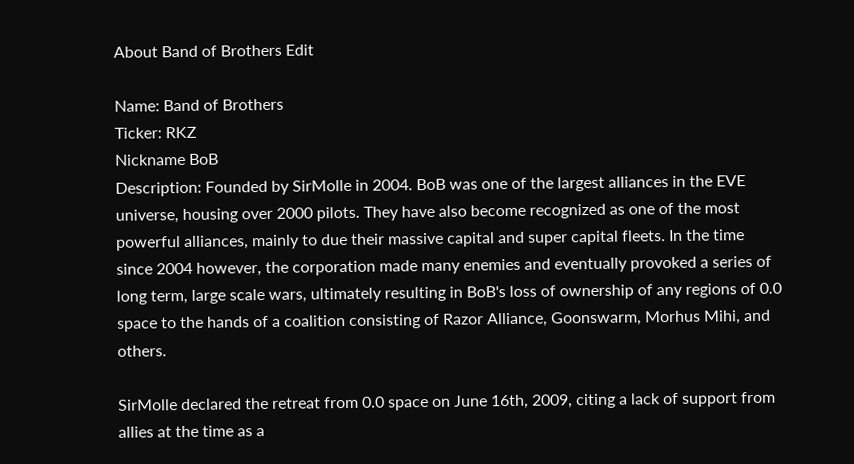About Band of Brothers Edit

Name: Band of Brothers
Ticker: RKZ
Nickname BoB
Description: Founded by SirMolle in 2004. BoB was one of the largest alliances in the EVE universe, housing over 2000 pilots. They have also become recognized as one of the most powerful alliances, mainly to due their massive capital and super capital fleets. In the time since 2004 however, the corporation made many enemies and eventually provoked a series of long term, large scale wars, ultimately resulting in BoB's loss of ownership of any regions of 0.0 space to the hands of a coalition consisting of Razor Alliance, Goonswarm, Morhus Mihi, and others.

SirMolle declared the retreat from 0.0 space on June 16th, 2009, citing a lack of support from allies at the time as a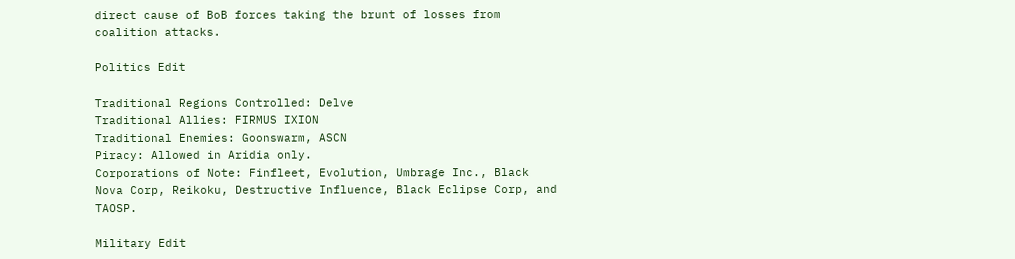direct cause of BoB forces taking the brunt of losses from coalition attacks.

Politics Edit

Traditional Regions Controlled: Delve
Traditional Allies: FIRMUS IXION
Traditional Enemies: Goonswarm, ASCN
Piracy: Allowed in Aridia only.
Corporations of Note: Finfleet, Evolution, Umbrage Inc., Black Nova Corp, Reikoku, Destructive Influence, Black Eclipse Corp, and TAOSP.

Military Edit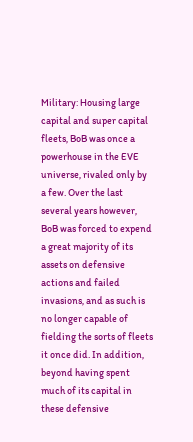Military: Housing large capital and super capital fleets, BoB was once a powerhouse in the EVE universe, rivaled only by a few. Over the last several years however, BoB was forced to expend a great majority of its assets on defensive actions and failed invasions, and as such is no longer capable of fielding the sorts of fleets it once did. In addition, beyond having spent much of its capital in these defensive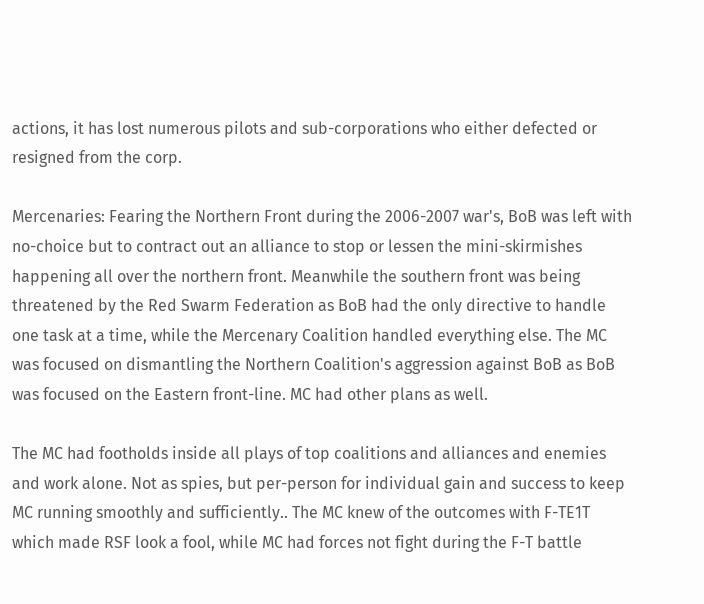actions, it has lost numerous pilots and sub-corporations who either defected or resigned from the corp.

Mercenaries: Fearing the Northern Front during the 2006-2007 war's, BoB was left with no-choice but to contract out an alliance to stop or lessen the mini-skirmishes happening all over the northern front. Meanwhile the southern front was being threatened by the Red Swarm Federation as BoB had the only directive to handle one task at a time, while the Mercenary Coalition handled everything else. The MC was focused on dismantling the Northern Coalition's aggression against BoB as BoB was focused on the Eastern front-line. MC had other plans as well.

The MC had footholds inside all plays of top coalitions and alliances and enemies and work alone. Not as spies, but per-person for individual gain and success to keep MC running smoothly and sufficiently.. The MC knew of the outcomes with F-TE1T which made RSF look a fool, while MC had forces not fight during the F-T battle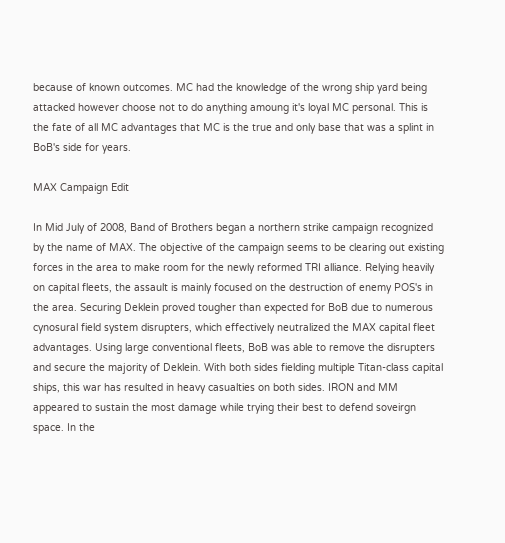because of known outcomes. MC had the knowledge of the wrong ship yard being attacked however choose not to do anything amoung it's loyal MC personal. This is the fate of all MC advantages that MC is the true and only base that was a splint in BoB's side for years.

MAX Campaign Edit

In Mid July of 2008, Band of Brothers began a northern strike campaign recognized by the name of MAX. The objective of the campaign seems to be clearing out existing forces in the area to make room for the newly reformed TRI alliance. Relying heavily on capital fleets, the assault is mainly focused on the destruction of enemy POS's in the area. Securing Deklein proved tougher than expected for BoB due to numerous cynosural field system disrupters, which effectively neutralized the MAX capital fleet advantages. Using large conventional fleets, BoB was able to remove the disrupters and secure the majority of Deklein. With both sides fielding multiple Titan-class capital ships, this war has resulted in heavy casualties on both sides. IRON and MM appeared to sustain the most damage while trying their best to defend soveirgn space. In the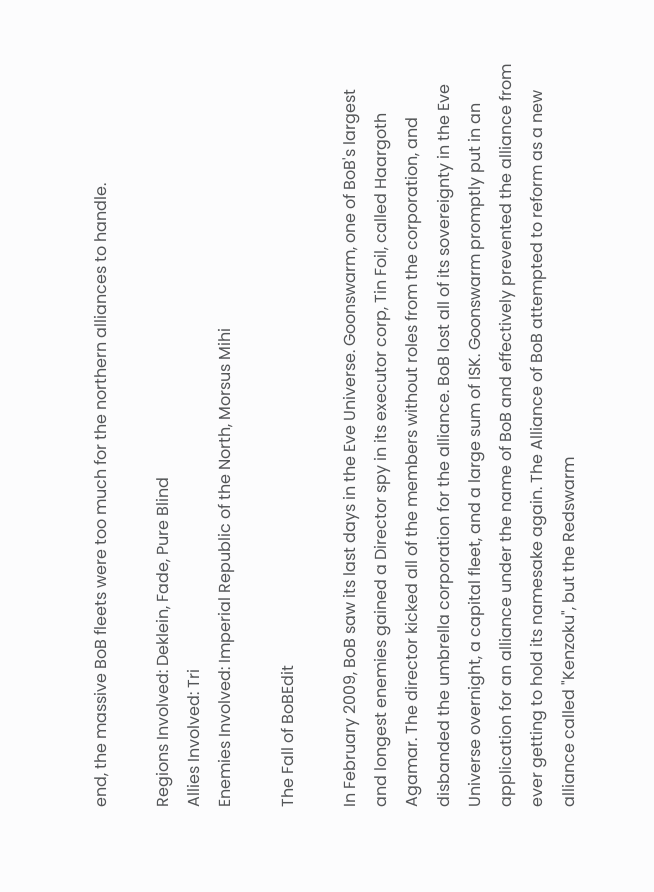end, the massive BoB fleets were too much for the northern alliances to handle.

Regions Involved: Deklein, Fade, Pure Blind
Allies Involved: Tri
Enemies Involved: Imperial Republic of the North, Morsus Mihi

The Fall of BoBEdit

In February 2009, BoB saw its last days in the Eve Universe. Goonswarm, one of BoB's largest and longest enemies gained a Director spy in its executor corp, Tin Foil, called Haargoth Agamar. The director kicked all of the members without roles from the corporation, and disbanded the umbrella corporation for the alliance. BoB lost all of its sovereignty in the Eve Universe overnight, a capital fleet, and a large sum of ISK. Goonswarm promptly put in an application for an alliance under the name of BoB and effectively prevented the alliance from ever getting to hold its namesake again. The Alliance of BoB attempted to reform as a new alliance called "Kenzoku", but the Redswarm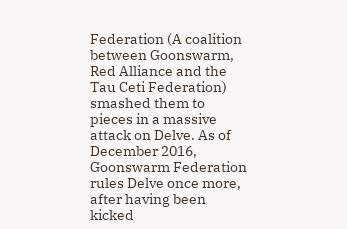Federation (A coalition between Goonswarm, Red Alliance and the Tau Ceti Federation) smashed them to pieces in a massive attack on Delve. As of December 2016, Goonswarm Federation rules Delve once more, after having been kicked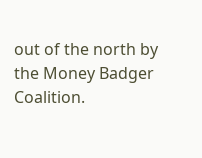out of the north by the Money Badger Coalition.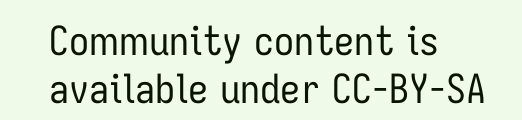Community content is available under CC-BY-SA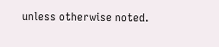unless otherwise noted.